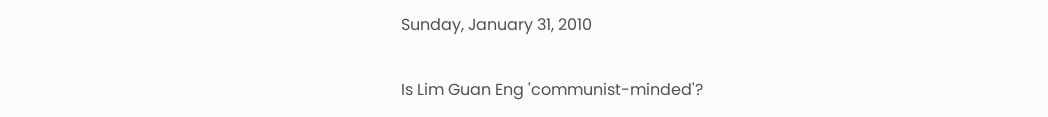Sunday, January 31, 2010

Is Lim Guan Eng 'communist-minded'?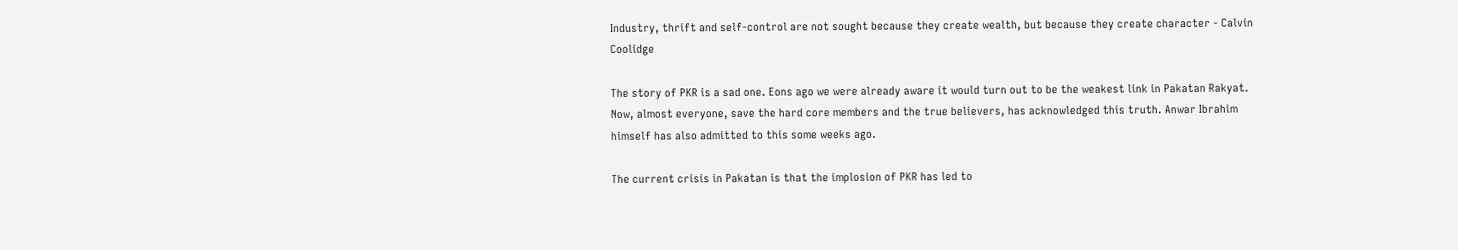Industry, thrift and self-control are not sought because they create wealth, but because they create character - Calvin Coolidge

The story of PKR is a sad one. Eons ago we were already aware it would turn out to be the weakest link in Pakatan Rakyat. Now, almost everyone, save the hard core members and the true believers, has acknowledged this truth. Anwar Ibrahim himself has also admitted to this some weeks ago.

The current crisis in Pakatan is that the implosion of PKR has led to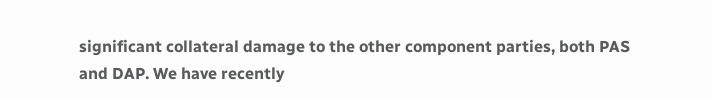significant collateral damage to the other component parties, both PAS and DAP. We have recently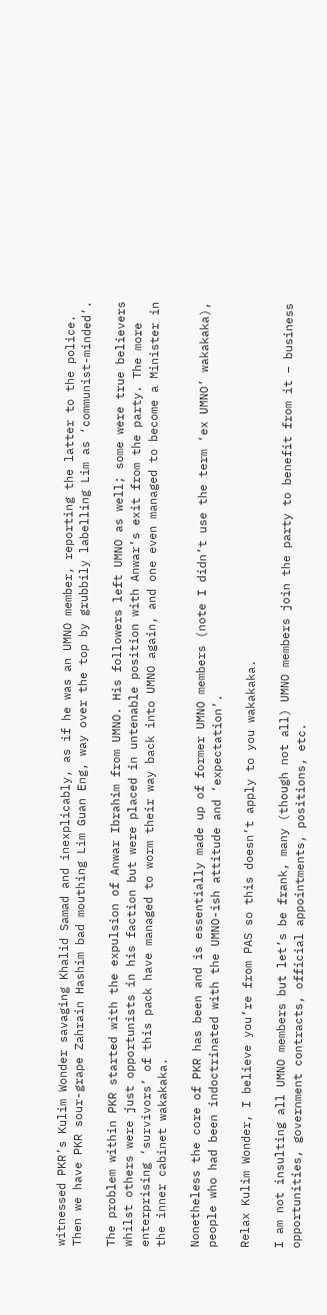witnessed PKR’s Kulim Wonder savaging Khalid Samad and inexplicably, as if he was an UMNO member, reporting the latter to the police. Then we have PKR sour-grape Zahrain Hashim bad mouthing Lim Guan Eng, way over the top by grubbily labelling Lim as ‘communist-minded’.

The problem within PKR started with the expulsion of Anwar Ibrahim from UMNO. His followers left UMNO as well; some were true believers whilst others were just opportunists in his faction but were placed in untenable position with Anwar’s exit from the party. The more enterprising ‘survivors’ of this pack have managed to worm their way back into UMNO again, and one even managed to become a Minister in the inner cabinet wakakaka.

Nonetheless the core of PKR has been and is essentially made up of former UMNO members (note I didn’t use the term ‘ex UMNO’ wakakaka), people who had been indoctrinated with the UMNO-ish attitude and ‘expectation’.

Relax Kulim Wonder, I believe you’re from PAS so this doesn’t apply to you wakakaka.

I am not insulting all UMNO members but let’s be frank, many (though not all) UMNO members join the party to benefit from it – business opportunities, government contracts, official appointments, positions, etc.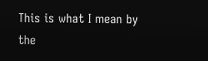This is what I mean by the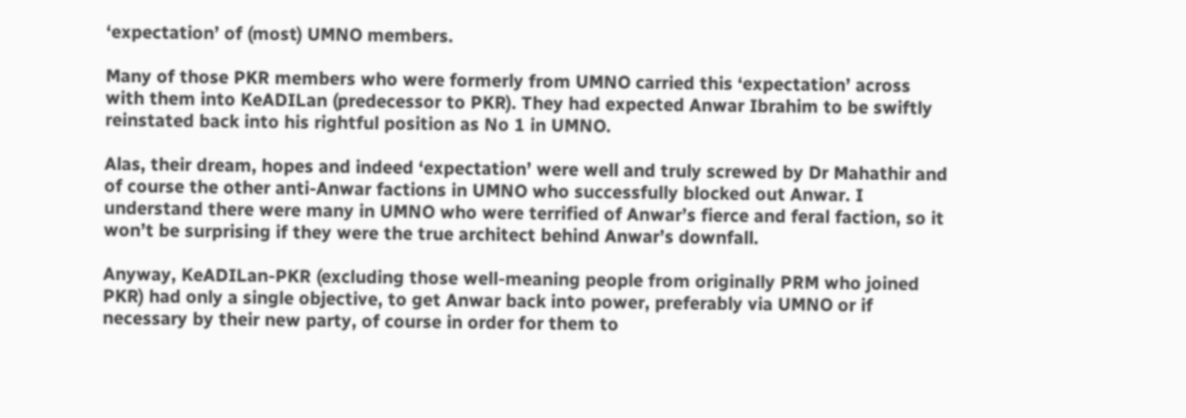‘expectation’ of (most) UMNO members.

Many of those PKR members who were formerly from UMNO carried this ‘expectation’ across with them into KeADILan (predecessor to PKR). They had expected Anwar Ibrahim to be swiftly reinstated back into his rightful position as No 1 in UMNO.

Alas, their dream, hopes and indeed ‘expectation’ were well and truly screwed by Dr Mahathir and of course the other anti-Anwar factions in UMNO who successfully blocked out Anwar. I understand there were many in UMNO who were terrified of Anwar’s fierce and feral faction, so it won’t be surprising if they were the true architect behind Anwar’s downfall.

Anyway, KeADILan-PKR (excluding those well-meaning people from originally PRM who joined PKR) had only a single objective, to get Anwar back into power, preferably via UMNO or if necessary by their new party, of course in order for them to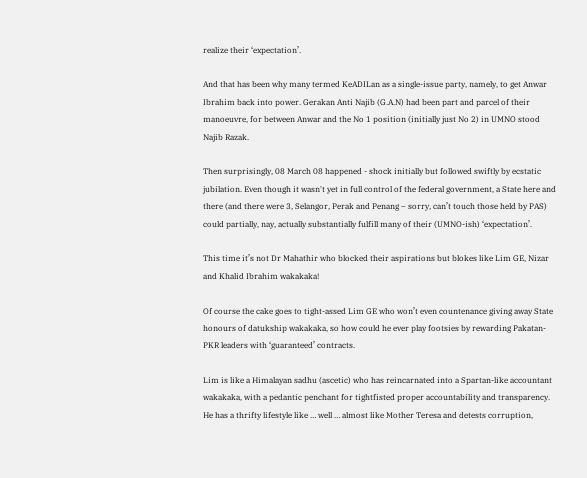realize their ‘expectation’.

And that has been why many termed KeADILan as a single-issue party, namely, to get Anwar Ibrahim back into power. Gerakan Anti Najib (G.A.N) had been part and parcel of their manoeuvre, for between Anwar and the No 1 position (initially just No 2) in UMNO stood Najib Razak.

Then surprisingly, 08 March 08 happened - shock initially but followed swiftly by ecstatic jubilation. Even though it wasn't yet in full control of the federal government, a State here and there (and there were 3, Selangor, Perak and Penang – sorry, can’t touch those held by PAS) could partially, nay, actually substantially fulfill many of their (UMNO-ish) ‘expectation’.

This time it’s not Dr Mahathir who blocked their aspirations but blokes like Lim GE, Nizar and Khalid Ibrahim wakakaka!

Of course the cake goes to tight-assed Lim GE who won’t even countenance giving away State honours of datukship wakakaka, so how could he ever play footsies by rewarding Pakatan-PKR leaders with ‘guaranteed’ contracts.

Lim is like a Himalayan sadhu (ascetic) who has reincarnated into a Spartan-like accountant wakakaka, with a pedantic penchant for tightfisted proper accountability and transparency. He has a thrifty lifestyle like … well … almost like Mother Teresa and detests corruption,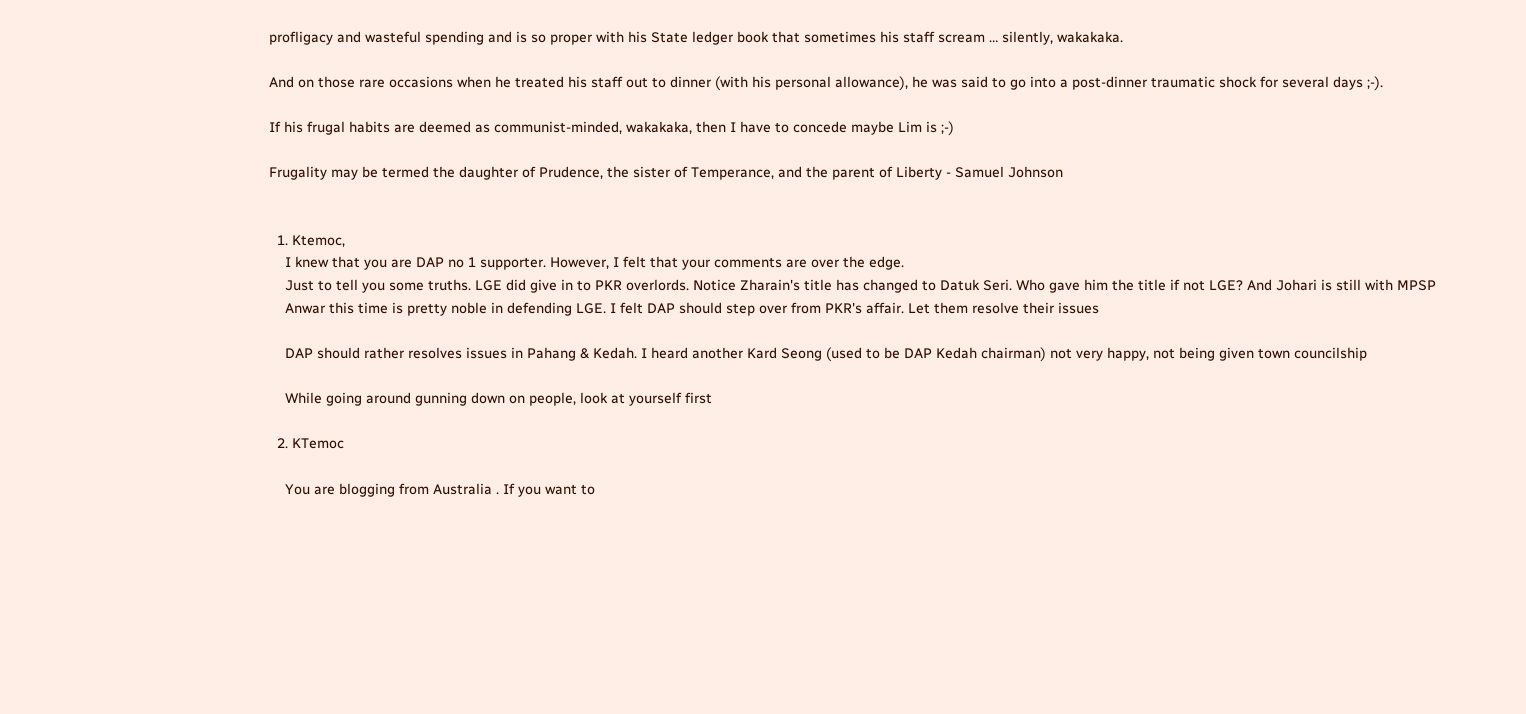profligacy and wasteful spending and is so proper with his State ledger book that sometimes his staff scream … silently, wakakaka.

And on those rare occasions when he treated his staff out to dinner (with his personal allowance), he was said to go into a post-dinner traumatic shock for several days ;-).

If his frugal habits are deemed as communist-minded, wakakaka, then I have to concede maybe Lim is ;-)

Frugality may be termed the daughter of Prudence, the sister of Temperance, and the parent of Liberty - Samuel Johnson


  1. Ktemoc,
    I knew that you are DAP no 1 supporter. However, I felt that your comments are over the edge.
    Just to tell you some truths. LGE did give in to PKR overlords. Notice Zharain's title has changed to Datuk Seri. Who gave him the title if not LGE? And Johari is still with MPSP
    Anwar this time is pretty noble in defending LGE. I felt DAP should step over from PKR's affair. Let them resolve their issues

    DAP should rather resolves issues in Pahang & Kedah. I heard another Kard Seong (used to be DAP Kedah chairman) not very happy, not being given town councilship

    While going around gunning down on people, look at yourself first

  2. KTemoc

    You are blogging from Australia . If you want to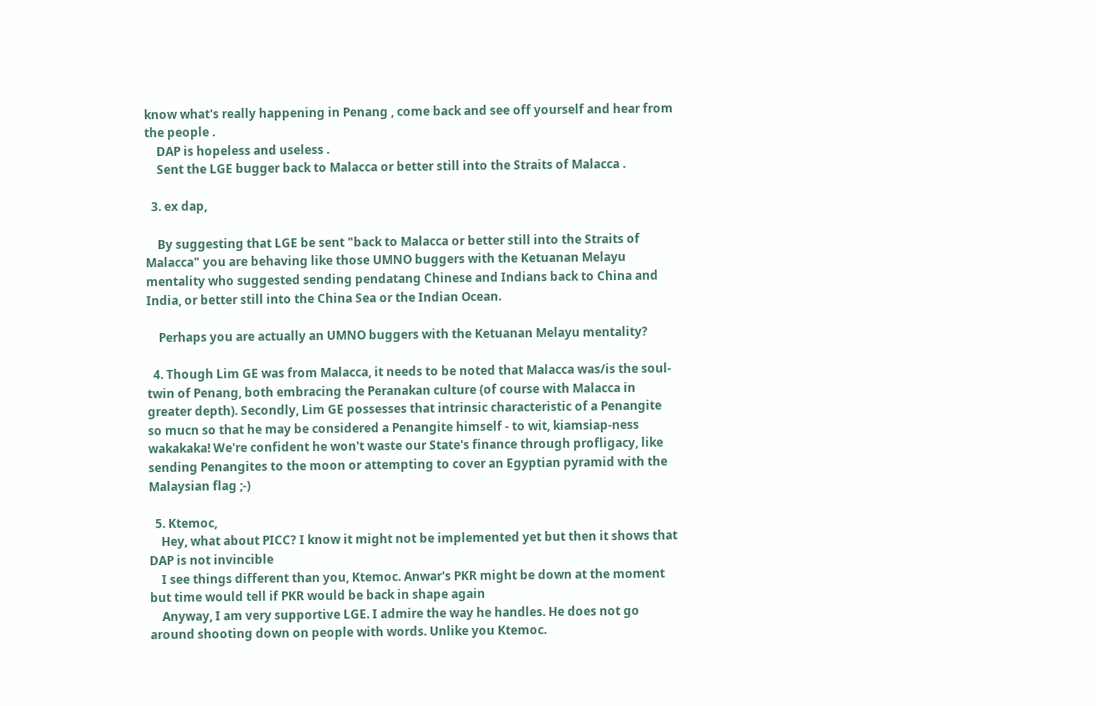know what's really happening in Penang , come back and see off yourself and hear from the people .
    DAP is hopeless and useless .
    Sent the LGE bugger back to Malacca or better still into the Straits of Malacca .

  3. ex dap,

    By suggesting that LGE be sent "back to Malacca or better still into the Straits of Malacca" you are behaving like those UMNO buggers with the Ketuanan Melayu mentality who suggested sending pendatang Chinese and Indians back to China and India, or better still into the China Sea or the Indian Ocean.

    Perhaps you are actually an UMNO buggers with the Ketuanan Melayu mentality?

  4. Though Lim GE was from Malacca, it needs to be noted that Malacca was/is the soul-twin of Penang, both embracing the Peranakan culture (of course with Malacca in greater depth). Secondly, Lim GE possesses that intrinsic characteristic of a Penangite so mucn so that he may be considered a Penangite himself - to wit, kiamsiap-ness wakakaka! We're confident he won't waste our State's finance through profligacy, like sending Penangites to the moon or attempting to cover an Egyptian pyramid with the Malaysian flag ;-)

  5. Ktemoc,
    Hey, what about PICC? I know it might not be implemented yet but then it shows that DAP is not invincible
    I see things different than you, Ktemoc. Anwar's PKR might be down at the moment but time would tell if PKR would be back in shape again
    Anyway, I am very supportive LGE. I admire the way he handles. He does not go around shooting down on people with words. Unlike you Ktemoc.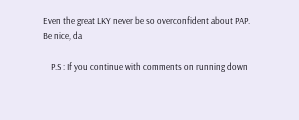Even the great LKY never be so overconfident about PAP. Be nice, da

    P.S : If you continue with comments on running down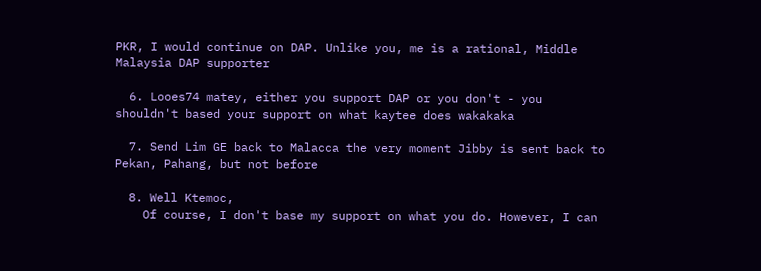PKR, I would continue on DAP. Unlike you, me is a rational, Middle Malaysia DAP supporter

  6. Looes74 matey, either you support DAP or you don't - you shouldn't based your support on what kaytee does wakakaka

  7. Send Lim GE back to Malacca the very moment Jibby is sent back to Pekan, Pahang, but not before

  8. Well Ktemoc,
    Of course, I don't base my support on what you do. However, I can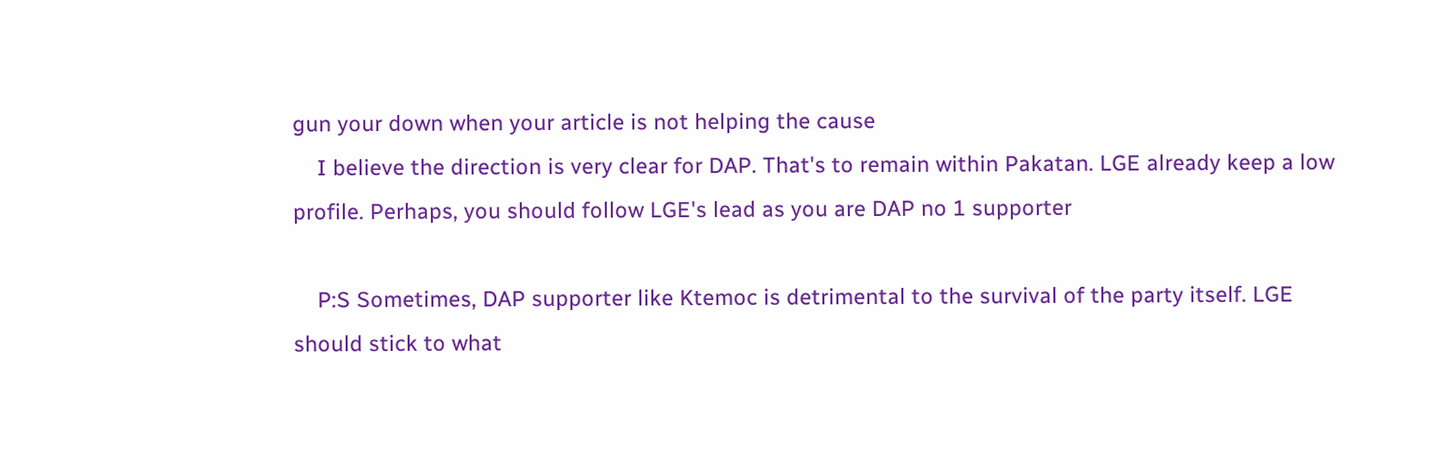gun your down when your article is not helping the cause
    I believe the direction is very clear for DAP. That's to remain within Pakatan. LGE already keep a low profile. Perhaps, you should follow LGE's lead as you are DAP no 1 supporter

    P:S Sometimes, DAP supporter like Ktemoc is detrimental to the survival of the party itself. LGE should stick to what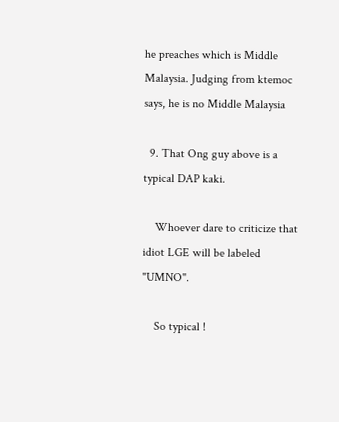he preaches which is Middle Malaysia. Judging from ktemoc says, he is no Middle Malaysia

  9. That Ong guy above is a typical DAP kaki.

    Whoever dare to criticize that idiot LGE will be labeled "UMNO".

    So typical !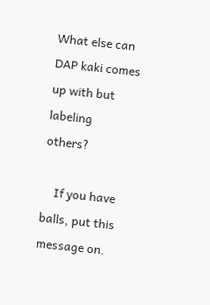What else can DAP kaki comes up with but labeling others?

    If you have balls, put this message on.